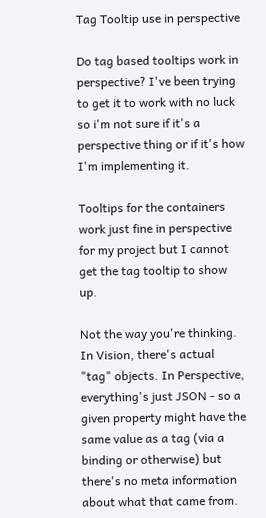Tag Tooltip use in perspective

Do tag based tooltips work in perspective? I've been trying to get it to work with no luck so i'm not sure if it's a perspective thing or if it's how I'm implementing it.

Tooltips for the containers work just fine in perspective for my project but I cannot get the tag tooltip to show up.

Not the way you're thinking. In Vision, there's actual "tag" objects. In Perspective, everything's just JSON - so a given property might have the same value as a tag (via a binding or otherwise) but there's no meta information about what that came from.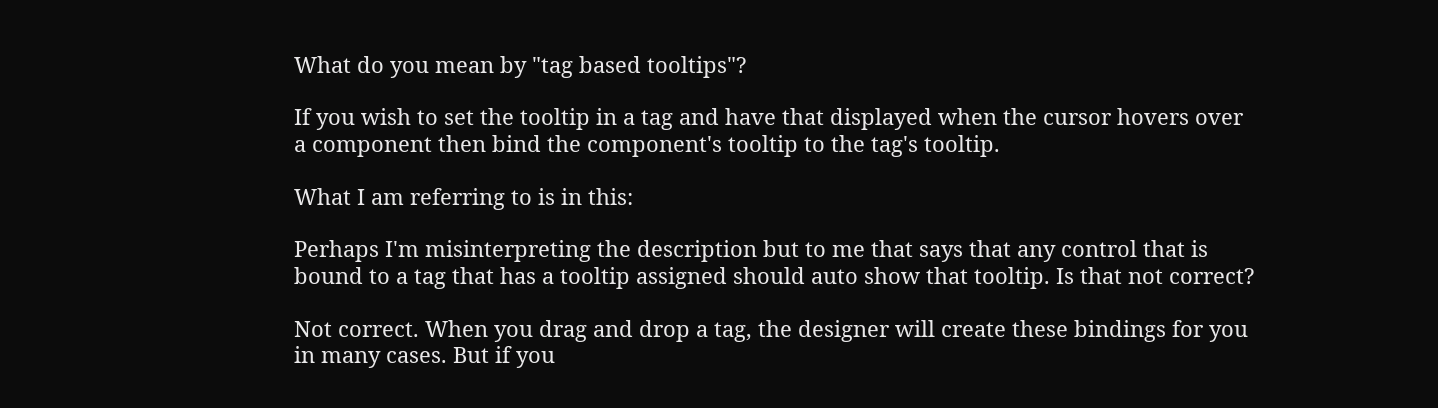What do you mean by "tag based tooltips"?

If you wish to set the tooltip in a tag and have that displayed when the cursor hovers over a component then bind the component's tooltip to the tag's tooltip.

What I am referring to is in this:

Perhaps I'm misinterpreting the description but to me that says that any control that is bound to a tag that has a tooltip assigned should auto show that tooltip. Is that not correct?

Not correct. When you drag and drop a tag, the designer will create these bindings for you in many cases. But if you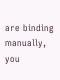are binding manually, you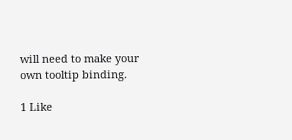will need to make your own tooltip binding.

1 Like